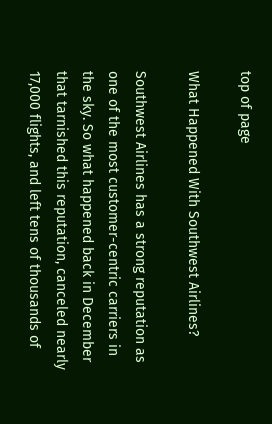top of page

What Happened With Southwest Airlines?

Southwest Airlines has a strong reputation as one of the most customer-centric carriers in the sky. So what happened back in December that tarnished this reputation, canceled nearly 17,000 flights, and left tens of thousands of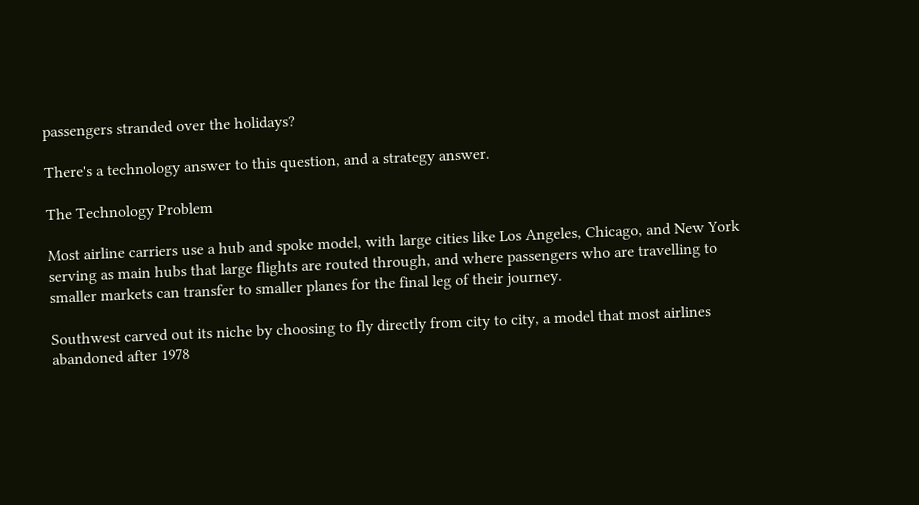passengers stranded over the holidays?

There's a technology answer to this question, and a strategy answer.

The Technology Problem

Most airline carriers use a hub and spoke model, with large cities like Los Angeles, Chicago, and New York serving as main hubs that large flights are routed through, and where passengers who are travelling to smaller markets can transfer to smaller planes for the final leg of their journey.

Southwest carved out its niche by choosing to fly directly from city to city, a model that most airlines abandoned after 1978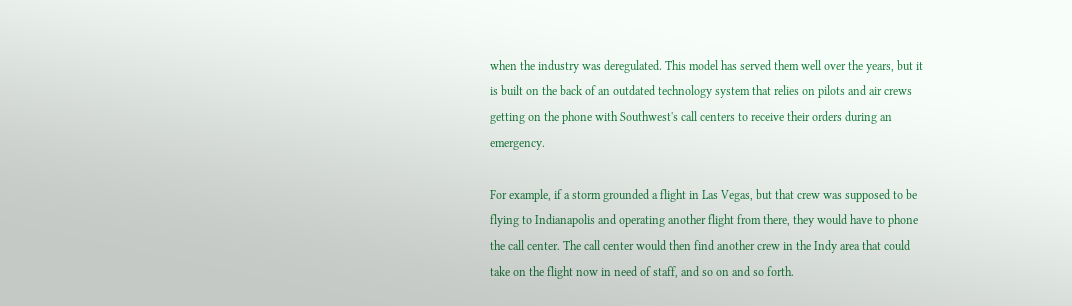when the industry was deregulated. This model has served them well over the years, but it is built on the back of an outdated technology system that relies on pilots and air crews getting on the phone with Southwest's call centers to receive their orders during an emergency.

For example, if a storm grounded a flight in Las Vegas, but that crew was supposed to be flying to Indianapolis and operating another flight from there, they would have to phone the call center. The call center would then find another crew in the Indy area that could take on the flight now in need of staff, and so on and so forth.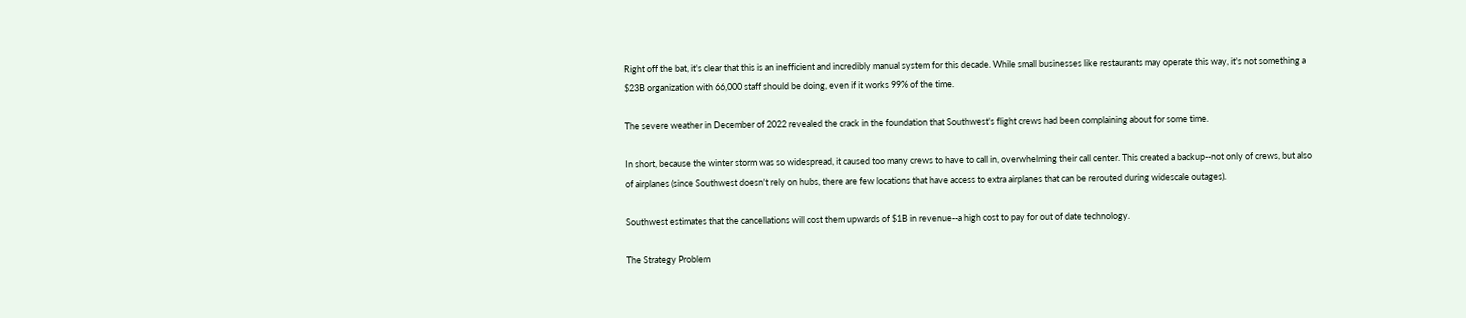Right off the bat, it's clear that this is an inefficient and incredibly manual system for this decade. While small businesses like restaurants may operate this way, it's not something a $23B organization with 66,000 staff should be doing, even if it works 99% of the time.

The severe weather in December of 2022 revealed the crack in the foundation that Southwest's flight crews had been complaining about for some time.

In short, because the winter storm was so widespread, it caused too many crews to have to call in, overwhelming their call center. This created a backup--not only of crews, but also of airplanes (since Southwest doesn't rely on hubs, there are few locations that have access to extra airplanes that can be rerouted during widescale outages).

Southwest estimates that the cancellations will cost them upwards of $1B in revenue--a high cost to pay for out of date technology.

The Strategy Problem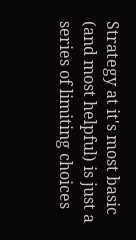Strategy at it's most basic (and most helpful) is just a series of limiting choices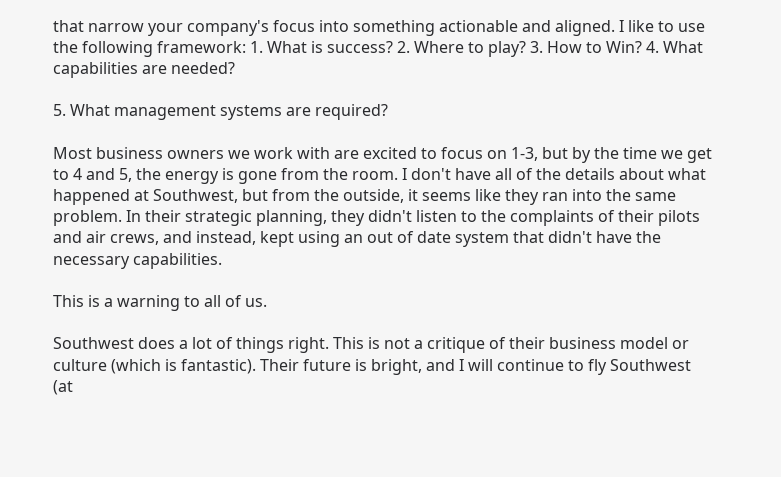that narrow your company's focus into something actionable and aligned. I like to use the following framework: 1. What is success? 2. Where to play? 3. How to Win? 4. What capabilities are needed?

5. What management systems are required?

Most business owners we work with are excited to focus on 1-3, but by the time we get to 4 and 5, the energy is gone from the room. I don't have all of the details about what happened at Southwest, but from the outside, it seems like they ran into the same problem. In their strategic planning, they didn't listen to the complaints of their pilots and air crews, and instead, kept using an out of date system that didn't have the necessary capabilities.

This is a warning to all of us.

Southwest does a lot of things right. This is not a critique of their business model or culture (which is fantastic). Their future is bright, and I will continue to fly Southwest (at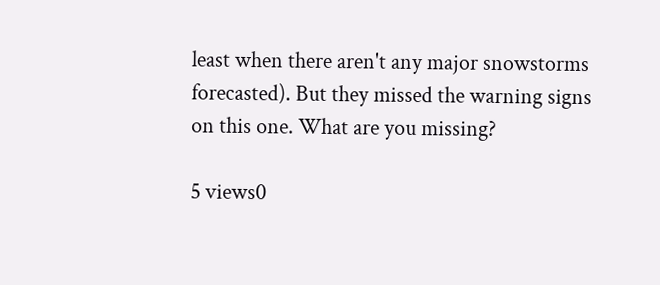least when there aren't any major snowstorms forecasted). But they missed the warning signs on this one. What are you missing?

5 views0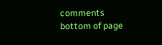comments
bottom of page